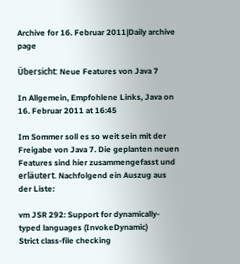Archive for 16. Februar 2011|Daily archive page

Übersicht: Neue Features von Java 7

In Allgemein, Empfohlene Links, Java on 16. Februar 2011 at 16:45

Im Sommer soll es so weit sein mit der Freigabe von Java 7. Die geplanten neuen Features sind hier zusammengefasst und erläutert. Nachfolgend ein Auszug aus der Liste:

vm JSR 292: Support for dynamically-typed languages (InvokeDynamic)
Strict class-file checking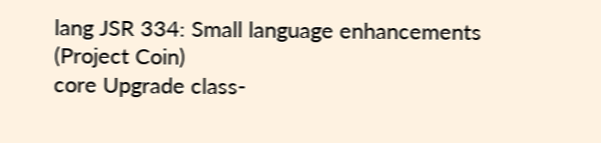lang JSR 334: Small language enhancements (Project Coin)
core Upgrade class-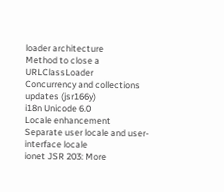loader architecture
Method to close a URLClassLoader
Concurrency and collections updates (jsr166y)
i18n Unicode 6.0
Locale enhancement
Separate user locale and user-interface locale
ionet JSR 203: More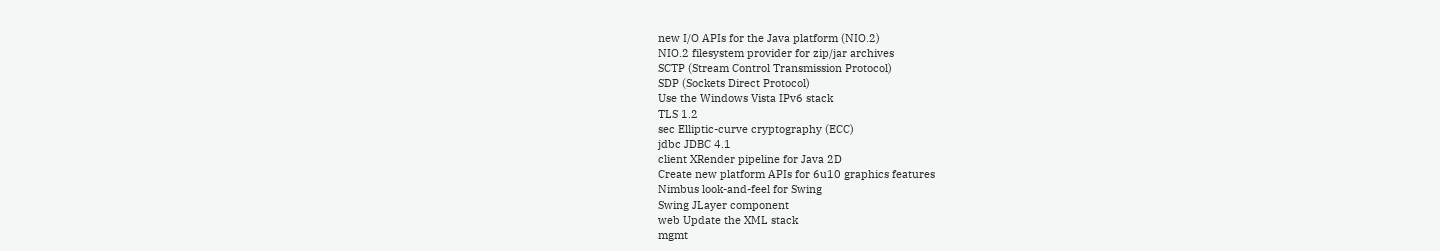new I/O APIs for the Java platform (NIO.2)
NIO.2 filesystem provider for zip/jar archives
SCTP (Stream Control Transmission Protocol)
SDP (Sockets Direct Protocol)
Use the Windows Vista IPv6 stack
TLS 1.2
sec Elliptic-curve cryptography (ECC)
jdbc JDBC 4.1
client XRender pipeline for Java 2D
Create new platform APIs for 6u10 graphics features
Nimbus look-and-feel for Swing
Swing JLayer component
web Update the XML stack
mgmt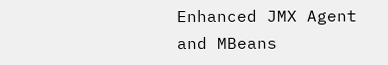Enhanced JMX Agent and MBeans